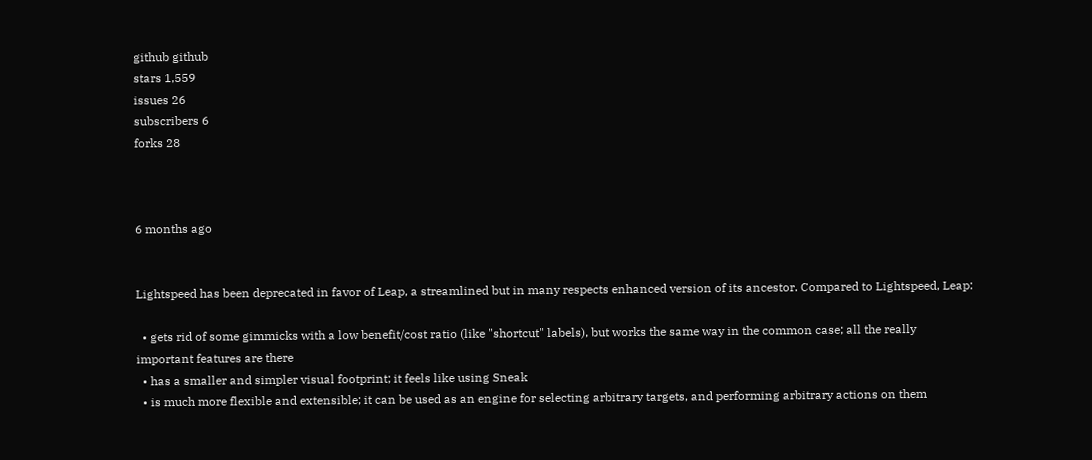github github
stars 1,559
issues 26
subscribers 6
forks 28



6 months ago


Lightspeed has been deprecated in favor of Leap, a streamlined but in many respects enhanced version of its ancestor. Compared to Lightspeed, Leap:

  • gets rid of some gimmicks with a low benefit/cost ratio (like "shortcut" labels), but works the same way in the common case; all the really important features are there
  • has a smaller and simpler visual footprint; it feels like using Sneak
  • is much more flexible and extensible; it can be used as an engine for selecting arbitrary targets, and performing arbitrary actions on them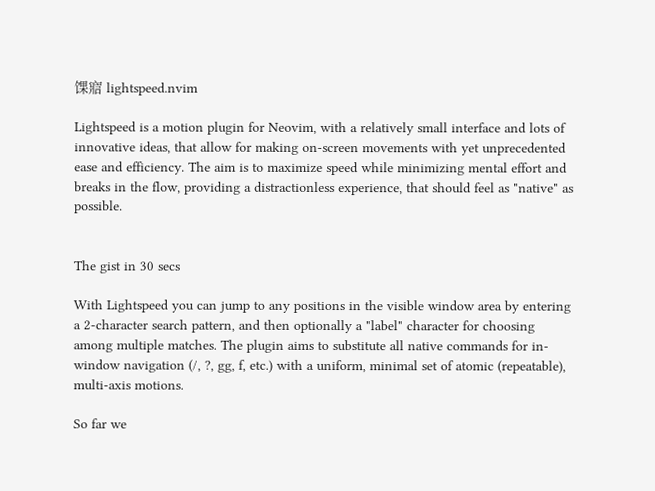馃寣 lightspeed.nvim

Lightspeed is a motion plugin for Neovim, with a relatively small interface and lots of innovative ideas, that allow for making on-screen movements with yet unprecedented ease and efficiency. The aim is to maximize speed while minimizing mental effort and breaks in the flow, providing a distractionless experience, that should feel as "native" as possible.


The gist in 30 secs

With Lightspeed you can jump to any positions in the visible window area by entering a 2-character search pattern, and then optionally a "label" character for choosing among multiple matches. The plugin aims to substitute all native commands for in-window navigation (/, ?, gg, f, etc.) with a uniform, minimal set of atomic (repeatable), multi-axis motions.

So far we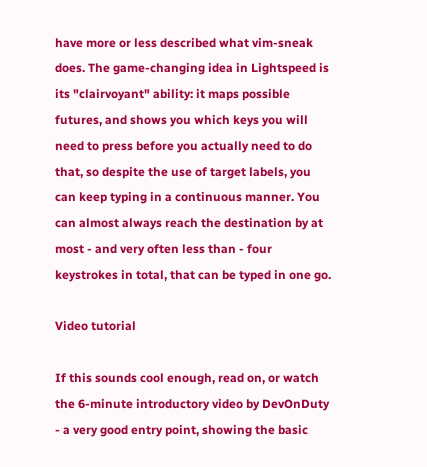have more or less described what vim-sneak does. The game-changing idea in Lightspeed is its "clairvoyant" ability: it maps possible futures, and shows you which keys you will need to press before you actually need to do that, so despite the use of target labels, you can keep typing in a continuous manner. You can almost always reach the destination by at most - and very often less than - four keystrokes in total, that can be typed in one go.

Video tutorial

If this sounds cool enough, read on, or watch the 6-minute introductory video by DevOnDuty - a very good entry point, showing the basic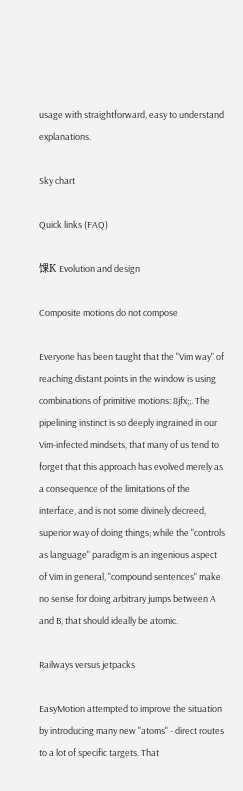usage with straightforward, easy to understand explanations.

Sky chart

Quick links (FAQ)

馃К Evolution and design

Composite motions do not compose

Everyone has been taught that the "Vim way" of reaching distant points in the window is using combinations of primitive motions: 8jfx;;. The pipelining instinct is so deeply ingrained in our Vim-infected mindsets, that many of us tend to forget that this approach has evolved merely as a consequence of the limitations of the interface, and is not some divinely decreed, superior way of doing things; while the "controls as language" paradigm is an ingenious aspect of Vim in general, "compound sentences" make no sense for doing arbitrary jumps between A and B, that should ideally be atomic.

Railways versus jetpacks

EasyMotion attempted to improve the situation by introducing many new "atoms" - direct routes to a lot of specific targets. That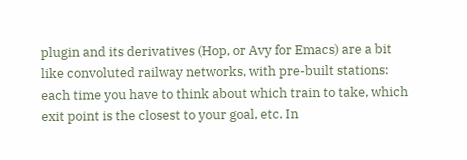plugin and its derivatives (Hop, or Avy for Emacs) are a bit like convoluted railway networks, with pre-built stations: each time you have to think about which train to take, which exit point is the closest to your goal, etc. In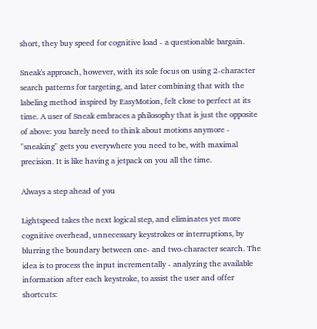short, they buy speed for cognitive load - a questionable bargain.

Sneak's approach, however, with its sole focus on using 2-character search patterns for targeting, and later combining that with the labeling method inspired by EasyMotion, felt close to perfect at its time. A user of Sneak embraces a philosophy that is just the opposite of above: you barely need to think about motions anymore - "sneaking" gets you everywhere you need to be, with maximal precision. It is like having a jetpack on you all the time.

Always a step ahead of you

Lightspeed takes the next logical step, and eliminates yet more cognitive overhead, unnecessary keystrokes or interruptions, by blurring the boundary between one- and two-character search. The idea is to process the input incrementally - analyzing the available information after each keystroke, to assist the user and offer shortcuts: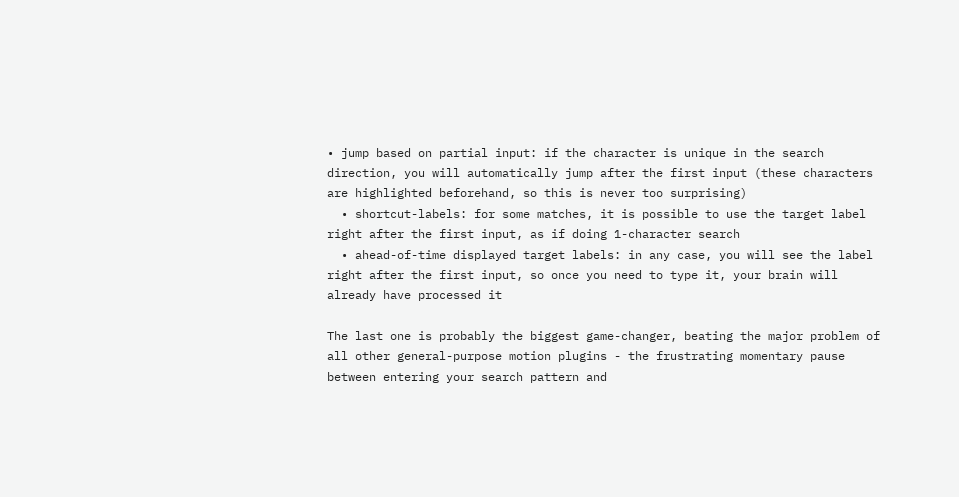• jump based on partial input: if the character is unique in the search direction, you will automatically jump after the first input (these characters are highlighted beforehand, so this is never too surprising)
  • shortcut-labels: for some matches, it is possible to use the target label right after the first input, as if doing 1-character search
  • ahead-of-time displayed target labels: in any case, you will see the label right after the first input, so once you need to type it, your brain will already have processed it

The last one is probably the biggest game-changer, beating the major problem of all other general-purpose motion plugins - the frustrating momentary pause between entering your search pattern and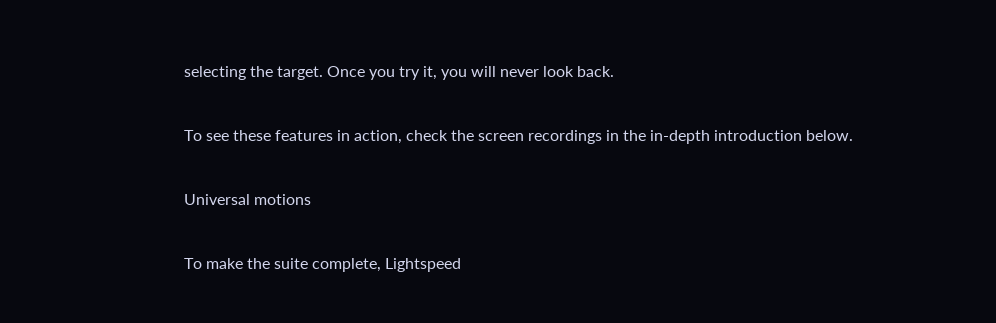selecting the target. Once you try it, you will never look back.

To see these features in action, check the screen recordings in the in-depth introduction below.

Universal motions

To make the suite complete, Lightspeed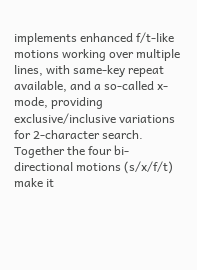implements enhanced f/t-like motions working over multiple lines, with same-key repeat available, and a so-called x-mode, providing exclusive/inclusive variations for 2-character search. Together the four bi-directional motions (s/x/f/t) make it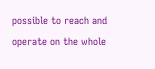possible to reach and operate on the whole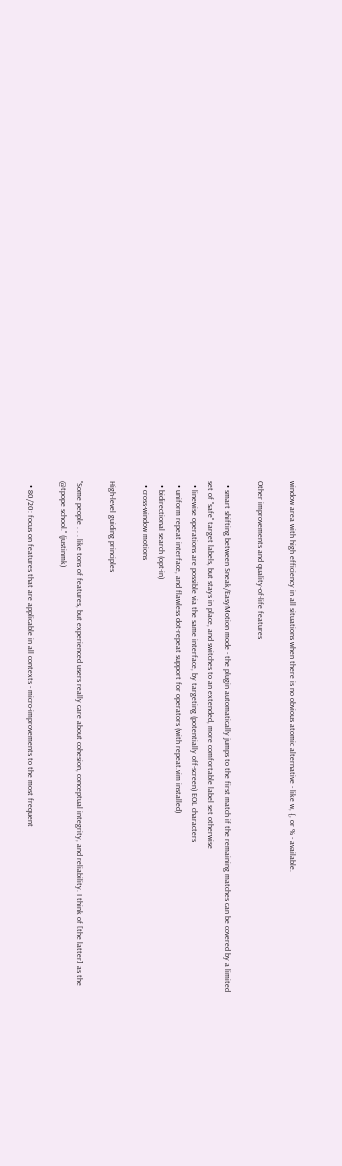window area with high efficiency in all situations when there is no obvious atomic alternative - like w, {, or % - available.

Other improvements and quality-of-life features

  • smart shifting between Sneak/EasyMotion mode - the plugin automatically jumps to the first match if the remaining matches can be covered by a limited set of "safe" target labels, but stays in place, and switches to an extended, more comfortable label set otherwise
  • linewise operations are possible via the same interface, by targeting (potentially off-screen) EOL characters
  • uniform repeat interface, and flawless dot-repeat support for operators (with repeat.vim installed)
  • bidirectional search (opt-in)
  • cross-window motions

High-level guiding principles

"Some people . . . like tons of features, but experienced users really care about cohesion, conceptual integrity, and reliability. I think of [the latter] as the @tpope school." (justinmk)

  • 80/20: focus on features that are applicable in all contexts - micro-improvements to the most frequent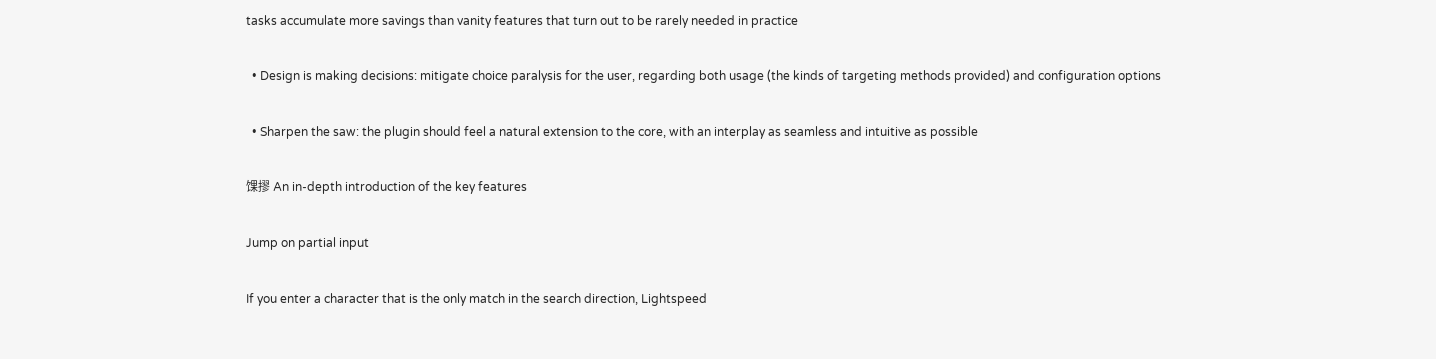tasks accumulate more savings than vanity features that turn out to be rarely needed in practice

  • Design is making decisions: mitigate choice paralysis for the user, regarding both usage (the kinds of targeting methods provided) and configuration options

  • Sharpen the saw: the plugin should feel a natural extension to the core, with an interplay as seamless and intuitive as possible

馃摎 An in-depth introduction of the key features

Jump on partial input

If you enter a character that is the only match in the search direction, Lightspeed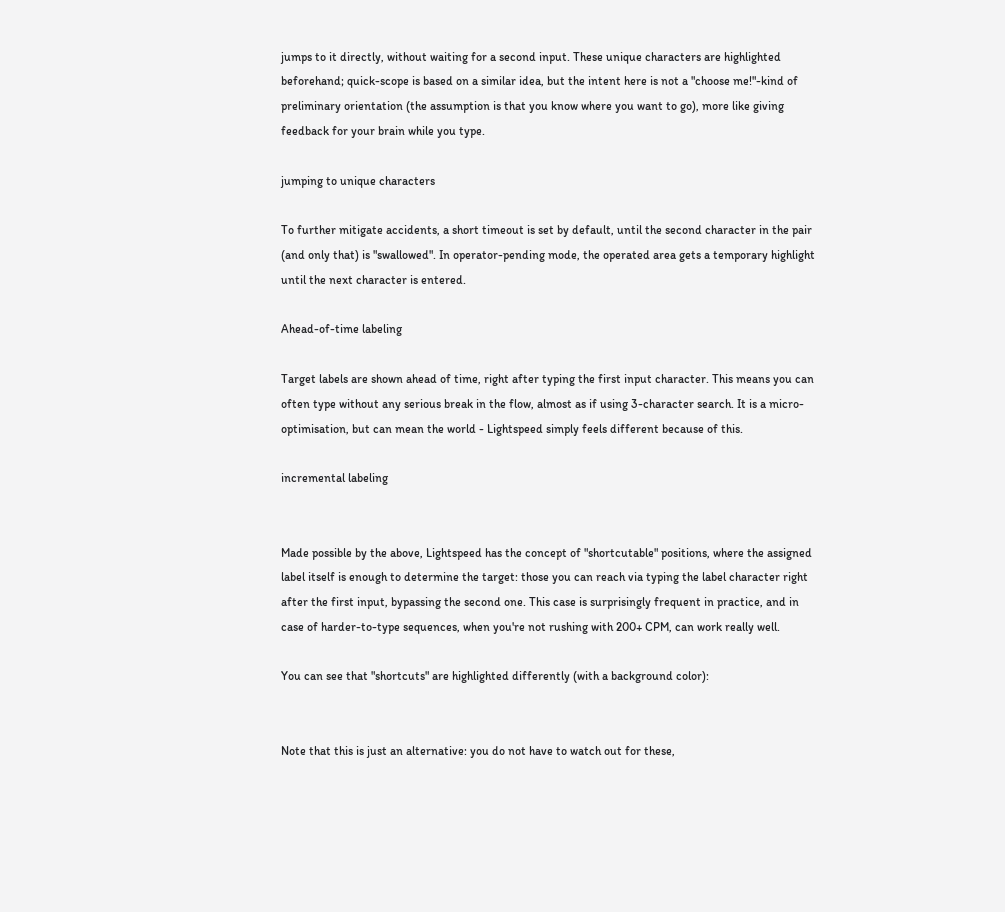jumps to it directly, without waiting for a second input. These unique characters are highlighted beforehand; quick-scope is based on a similar idea, but the intent here is not a "choose me!"-kind of preliminary orientation (the assumption is that you know where you want to go), more like giving feedback for your brain while you type.

jumping to unique characters

To further mitigate accidents, a short timeout is set by default, until the second character in the pair (and only that) is "swallowed". In operator-pending mode, the operated area gets a temporary highlight until the next character is entered.

Ahead-of-time labeling

Target labels are shown ahead of time, right after typing the first input character. This means you can often type without any serious break in the flow, almost as if using 3-character search. It is a micro-optimisation, but can mean the world - Lightspeed simply feels different because of this.

incremental labeling


Made possible by the above, Lightspeed has the concept of "shortcutable" positions, where the assigned label itself is enough to determine the target: those you can reach via typing the label character right after the first input, bypassing the second one. This case is surprisingly frequent in practice, and in case of harder-to-type sequences, when you're not rushing with 200+ CPM, can work really well.

You can see that "shortcuts" are highlighted differently (with a background color):


Note that this is just an alternative: you do not have to watch out for these,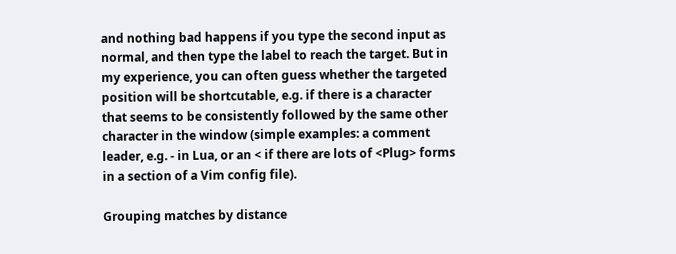and nothing bad happens if you type the second input as normal, and then type the label to reach the target. But in my experience, you can often guess whether the targeted position will be shortcutable, e.g. if there is a character that seems to be consistently followed by the same other character in the window (simple examples: a comment leader, e.g. - in Lua, or an < if there are lots of <Plug> forms in a section of a Vim config file).

Grouping matches by distance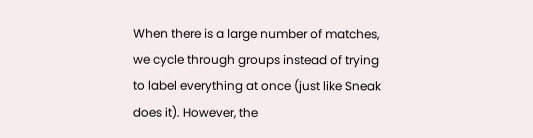When there is a large number of matches, we cycle through groups instead of trying to label everything at once (just like Sneak does it). However, the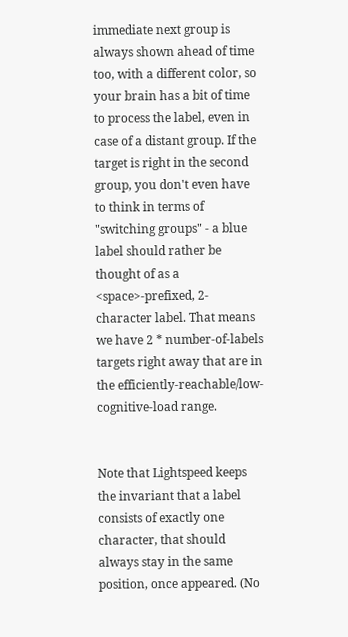immediate next group is always shown ahead of time too, with a different color, so your brain has a bit of time to process the label, even in case of a distant group. If the target is right in the second group, you don't even have to think in terms of "switching groups" - a blue label should rather be thought of as a <space>-prefixed, 2-character label. That means we have 2 * number-of-labels targets right away that are in the efficiently-reachable/low-cognitive-load range.


Note that Lightspeed keeps the invariant that a label consists of exactly one character, that should always stay in the same position, once appeared. (No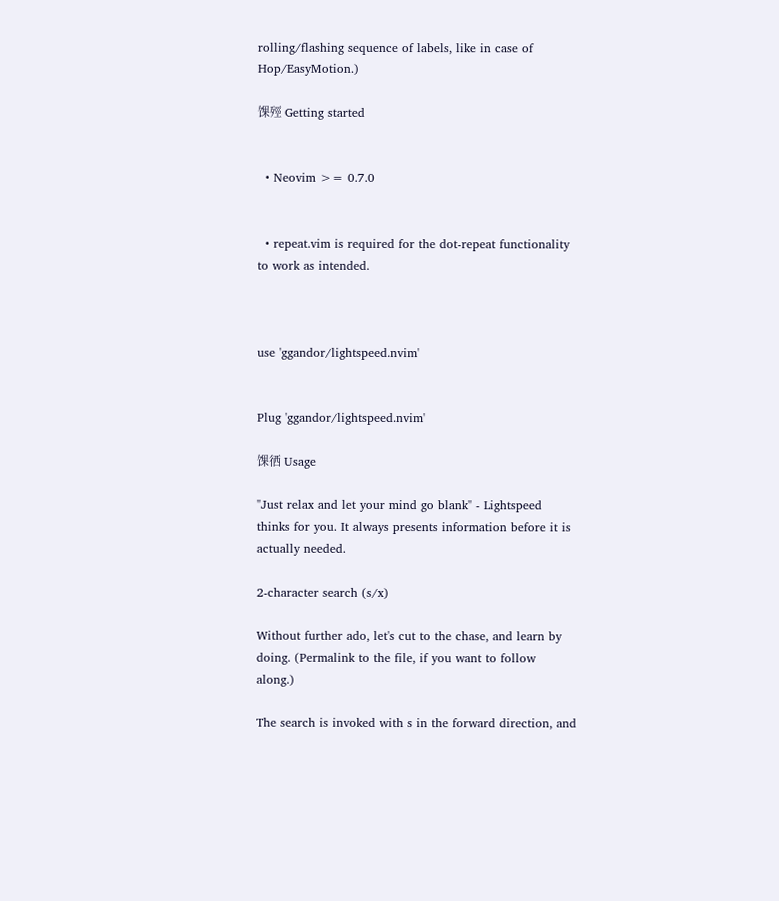rolling/flashing sequence of labels, like in case of Hop/EasyMotion.)

馃殌 Getting started


  • Neovim >= 0.7.0


  • repeat.vim is required for the dot-repeat functionality to work as intended.



use 'ggandor/lightspeed.nvim'


Plug 'ggandor/lightspeed.nvim'

馃徆 Usage

"Just relax and let your mind go blank" - Lightspeed thinks for you. It always presents information before it is actually needed.

2-character search (s/x)

Without further ado, let's cut to the chase, and learn by doing. (Permalink to the file, if you want to follow along.)

The search is invoked with s in the forward direction, and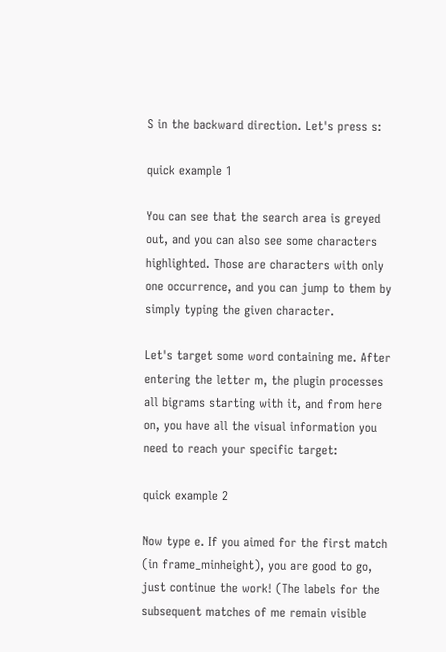S in the backward direction. Let's press s:

quick example 1

You can see that the search area is greyed out, and you can also see some characters highlighted. Those are characters with only one occurrence, and you can jump to them by simply typing the given character.

Let's target some word containing me. After entering the letter m, the plugin processes all bigrams starting with it, and from here on, you have all the visual information you need to reach your specific target:

quick example 2

Now type e. If you aimed for the first match (in frame_minheight), you are good to go, just continue the work! (The labels for the subsequent matches of me remain visible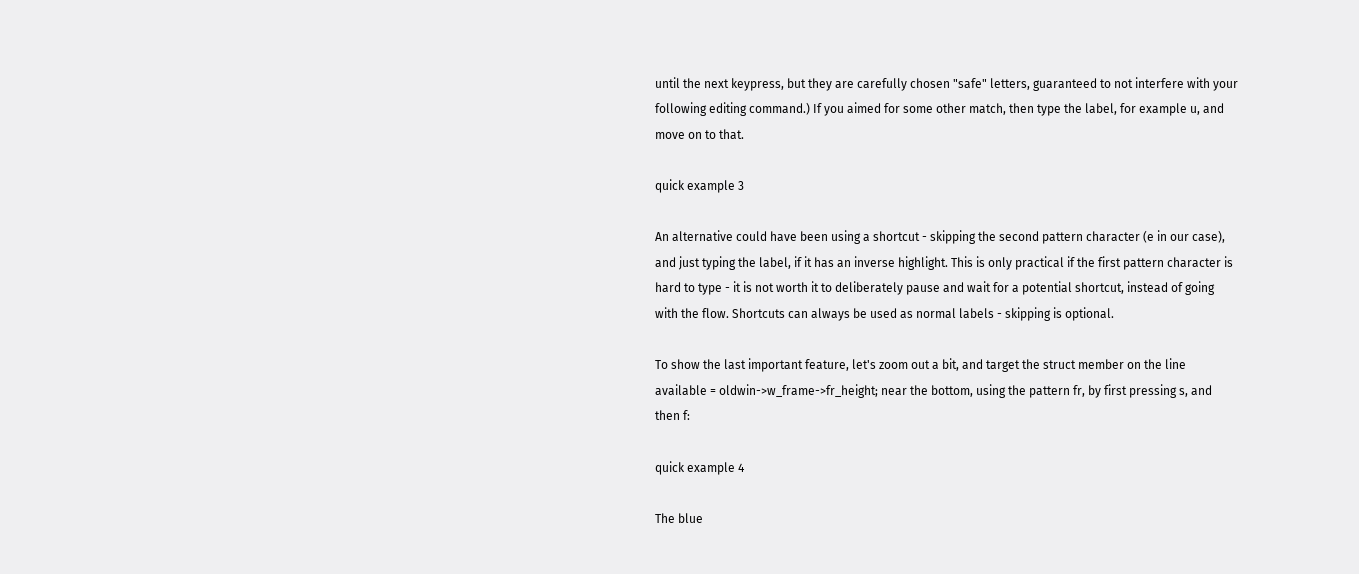until the next keypress, but they are carefully chosen "safe" letters, guaranteed to not interfere with your following editing command.) If you aimed for some other match, then type the label, for example u, and move on to that.

quick example 3

An alternative could have been using a shortcut - skipping the second pattern character (e in our case), and just typing the label, if it has an inverse highlight. This is only practical if the first pattern character is hard to type - it is not worth it to deliberately pause and wait for a potential shortcut, instead of going with the flow. Shortcuts can always be used as normal labels - skipping is optional.

To show the last important feature, let's zoom out a bit, and target the struct member on the line available = oldwin->w_frame->fr_height; near the bottom, using the pattern fr, by first pressing s, and then f:

quick example 4

The blue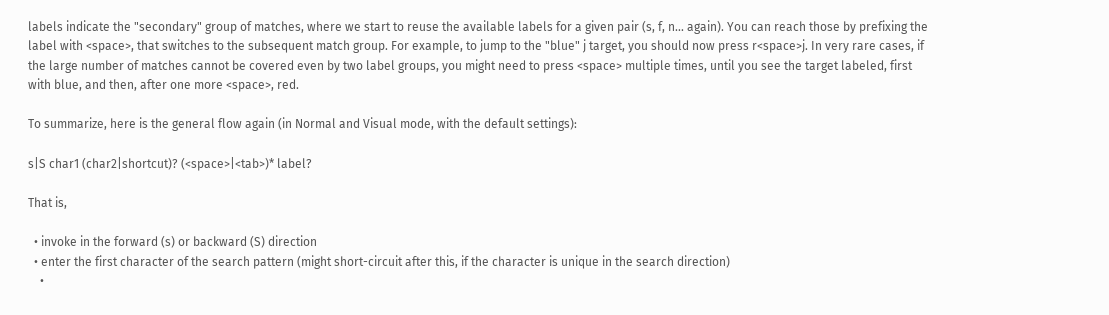labels indicate the "secondary" group of matches, where we start to reuse the available labels for a given pair (s, f, n... again). You can reach those by prefixing the label with <space>, that switches to the subsequent match group. For example, to jump to the "blue" j target, you should now press r<space>j. In very rare cases, if the large number of matches cannot be covered even by two label groups, you might need to press <space> multiple times, until you see the target labeled, first with blue, and then, after one more <space>, red.

To summarize, here is the general flow again (in Normal and Visual mode, with the default settings):

s|S char1 (char2|shortcut)? (<space>|<tab>)* label?

That is,

  • invoke in the forward (s) or backward (S) direction
  • enter the first character of the search pattern (might short-circuit after this, if the character is unique in the search direction)
    •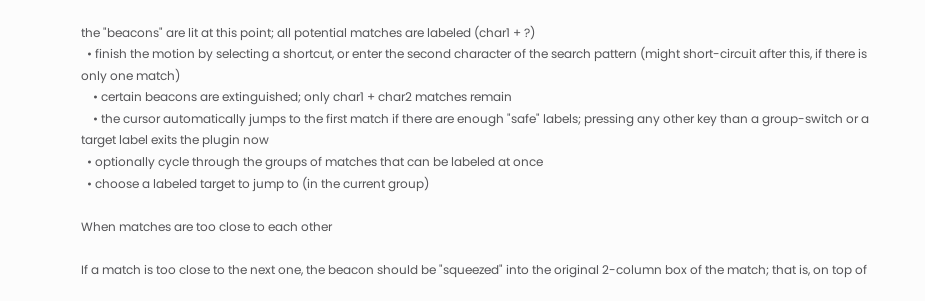the "beacons" are lit at this point; all potential matches are labeled (char1 + ?)
  • finish the motion by selecting a shortcut, or enter the second character of the search pattern (might short-circuit after this, if there is only one match)
    • certain beacons are extinguished; only char1 + char2 matches remain
    • the cursor automatically jumps to the first match if there are enough "safe" labels; pressing any other key than a group-switch or a target label exits the plugin now
  • optionally cycle through the groups of matches that can be labeled at once
  • choose a labeled target to jump to (in the current group)

When matches are too close to each other

If a match is too close to the next one, the beacon should be "squeezed" into the original 2-column box of the match; that is, on top of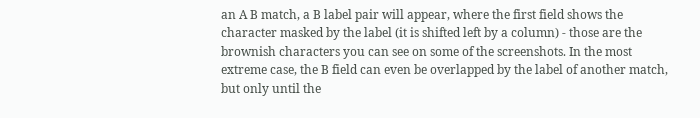an A B match, a B label pair will appear, where the first field shows the character masked by the label (it is shifted left by a column) - those are the brownish characters you can see on some of the screenshots. In the most extreme case, the B field can even be overlapped by the label of another match, but only until the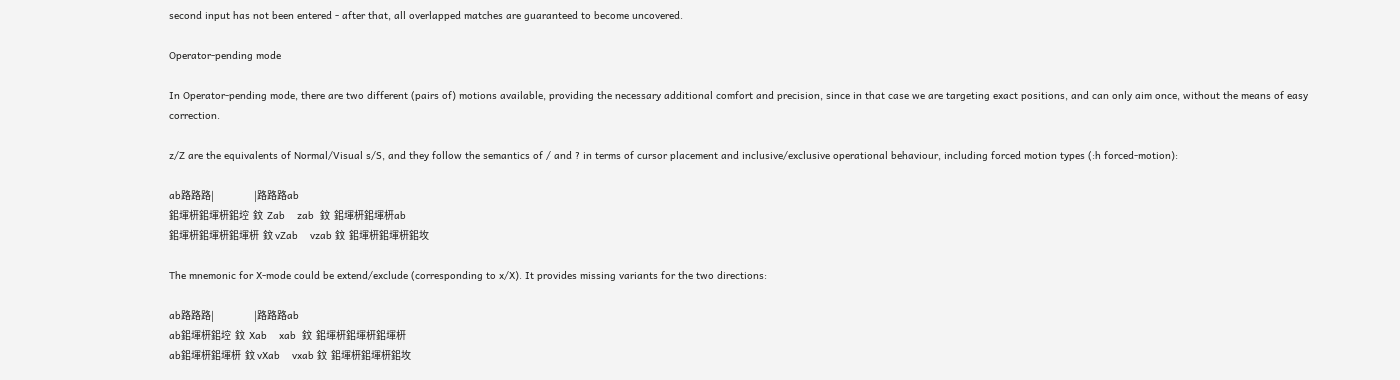second input has not been entered - after that, all overlapped matches are guaranteed to become uncovered.

Operator-pending mode

In Operator-pending mode, there are two different (pairs of) motions available, providing the necessary additional comfort and precision, since in that case we are targeting exact positions, and can only aim once, without the means of easy correction.

z/Z are the equivalents of Normal/Visual s/S, and they follow the semantics of / and ? in terms of cursor placement and inclusive/exclusive operational behaviour, including forced motion types (:h forced-motion):

ab路路路|                    |路路路ab
鈻堚枅鈻堚枅鈻埪  鈫  Zab    zab  鈫  鈻堚枅鈻堚枅ab
鈻堚枅鈻堚枅鈻堚枅  鈫 vZab    vzab 鈫  鈻堚枅鈻堚枅鈻坆

The mnemonic for X-mode could be extend/exclude (corresponding to x/X). It provides missing variants for the two directions:

ab路路路|                    |路路路ab
ab鈻堚枅鈻埪  鈫  Xab    xab  鈫  鈻堚枅鈻堚枅鈻堚枅
ab鈻堚枅鈻堚枅  鈫 vXab    vxab 鈫  鈻堚枅鈻堚枅鈻坆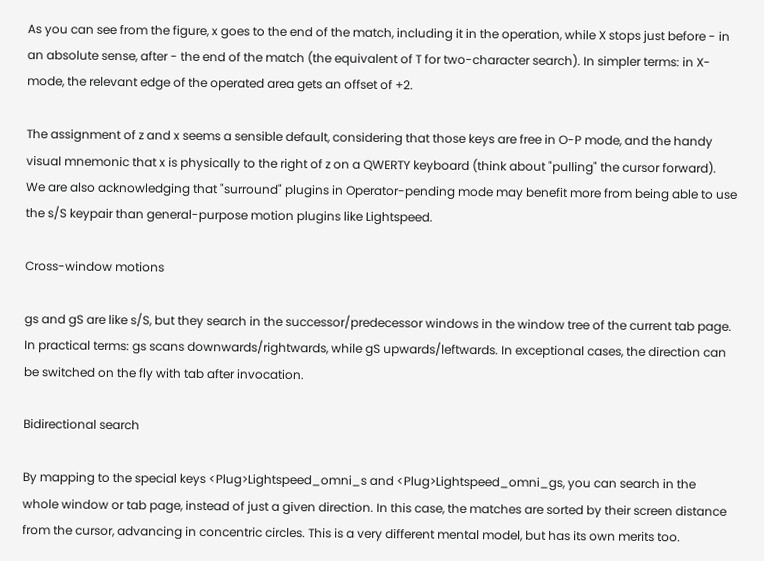As you can see from the figure, x goes to the end of the match, including it in the operation, while X stops just before - in an absolute sense, after - the end of the match (the equivalent of T for two-character search). In simpler terms: in X-mode, the relevant edge of the operated area gets an offset of +2.

The assignment of z and x seems a sensible default, considering that those keys are free in O-P mode, and the handy visual mnemonic that x is physically to the right of z on a QWERTY keyboard (think about "pulling" the cursor forward). We are also acknowledging that "surround" plugins in Operator-pending mode may benefit more from being able to use the s/S keypair than general-purpose motion plugins like Lightspeed.

Cross-window motions

gs and gS are like s/S, but they search in the successor/predecessor windows in the window tree of the current tab page. In practical terms: gs scans downwards/rightwards, while gS upwards/leftwards. In exceptional cases, the direction can be switched on the fly with tab after invocation.

Bidirectional search

By mapping to the special keys <Plug>Lightspeed_omni_s and <Plug>Lightspeed_omni_gs, you can search in the whole window or tab page, instead of just a given direction. In this case, the matches are sorted by their screen distance from the cursor, advancing in concentric circles. This is a very different mental model, but has its own merits too.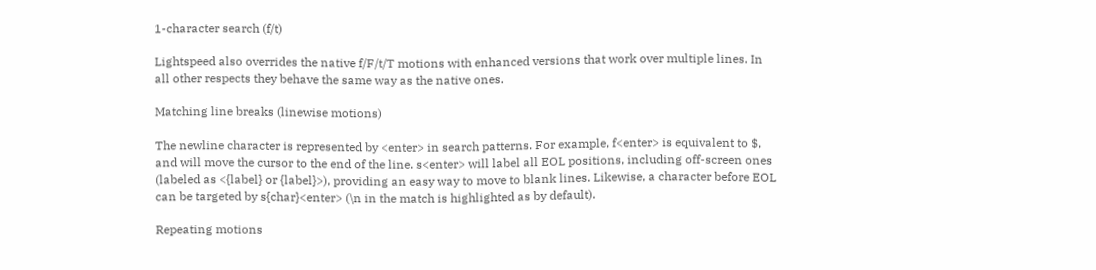1-character search (f/t)

Lightspeed also overrides the native f/F/t/T motions with enhanced versions that work over multiple lines. In all other respects they behave the same way as the native ones.

Matching line breaks (linewise motions)

The newline character is represented by <enter> in search patterns. For example, f<enter> is equivalent to $, and will move the cursor to the end of the line. s<enter> will label all EOL positions, including off-screen ones (labeled as <{label} or {label}>), providing an easy way to move to blank lines. Likewise, a character before EOL can be targeted by s{char}<enter> (\n in the match is highlighted as by default).

Repeating motions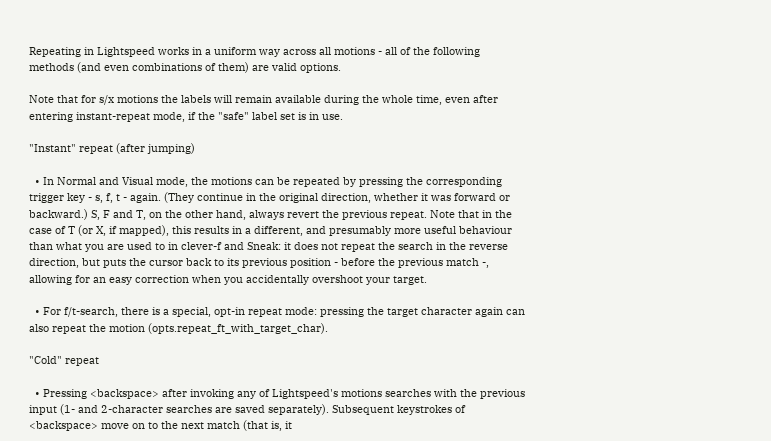Repeating in Lightspeed works in a uniform way across all motions - all of the following methods (and even combinations of them) are valid options.

Note that for s/x motions the labels will remain available during the whole time, even after entering instant-repeat mode, if the "safe" label set is in use.

"Instant" repeat (after jumping)

  • In Normal and Visual mode, the motions can be repeated by pressing the corresponding trigger key - s, f, t - again. (They continue in the original direction, whether it was forward or backward.) S, F and T, on the other hand, always revert the previous repeat. Note that in the case of T (or X, if mapped), this results in a different, and presumably more useful behaviour than what you are used to in clever-f and Sneak: it does not repeat the search in the reverse direction, but puts the cursor back to its previous position - before the previous match -, allowing for an easy correction when you accidentally overshoot your target.

  • For f/t-search, there is a special, opt-in repeat mode: pressing the target character again can also repeat the motion (opts.repeat_ft_with_target_char).

"Cold" repeat

  • Pressing <backspace> after invoking any of Lightspeed's motions searches with the previous input (1- and 2-character searches are saved separately). Subsequent keystrokes of <backspace> move on to the next match (that is, it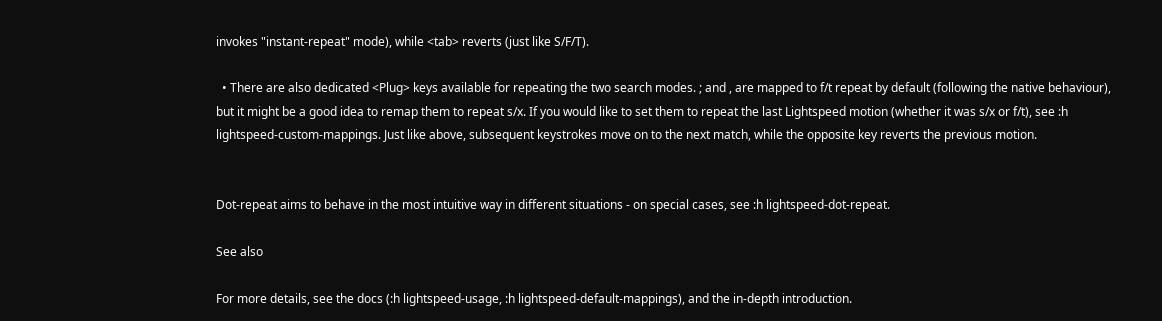invokes "instant-repeat" mode), while <tab> reverts (just like S/F/T).

  • There are also dedicated <Plug> keys available for repeating the two search modes. ; and , are mapped to f/t repeat by default (following the native behaviour), but it might be a good idea to remap them to repeat s/x. If you would like to set them to repeat the last Lightspeed motion (whether it was s/x or f/t), see :h lightspeed-custom-mappings. Just like above, subsequent keystrokes move on to the next match, while the opposite key reverts the previous motion.


Dot-repeat aims to behave in the most intuitive way in different situations - on special cases, see :h lightspeed-dot-repeat.

See also

For more details, see the docs (:h lightspeed-usage, :h lightspeed-default-mappings), and the in-depth introduction.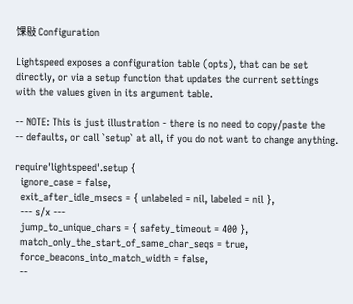馃敡 Configuration

Lightspeed exposes a configuration table (opts), that can be set directly, or via a setup function that updates the current settings with the values given in its argument table.

-- NOTE: This is just illustration - there is no need to copy/paste the
-- defaults, or call `setup` at all, if you do not want to change anything.

require'lightspeed'.setup {
  ignore_case = false,
  exit_after_idle_msecs = { unlabeled = nil, labeled = nil },
  --- s/x ---
  jump_to_unique_chars = { safety_timeout = 400 },
  match_only_the_start_of_same_char_seqs = true,
  force_beacons_into_match_width = false,
  --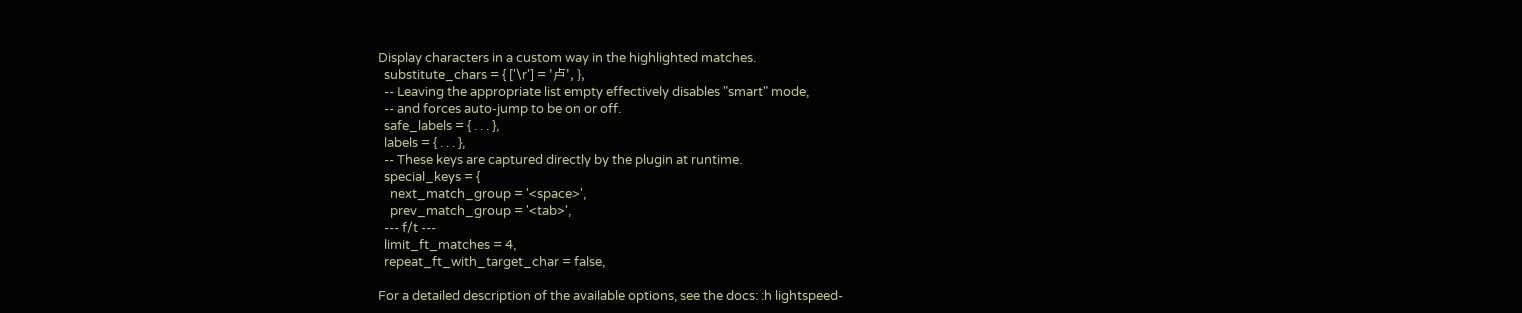Display characters in a custom way in the highlighted matches.
  substitute_chars = { ['\r'] = '卢', },
  -- Leaving the appropriate list empty effectively disables "smart" mode,
  -- and forces auto-jump to be on or off.
  safe_labels = { . . . },
  labels = { . . . },
  -- These keys are captured directly by the plugin at runtime.
  special_keys = {
    next_match_group = '<space>',
    prev_match_group = '<tab>',
  --- f/t ---
  limit_ft_matches = 4,
  repeat_ft_with_target_char = false,

For a detailed description of the available options, see the docs: :h lightspeed-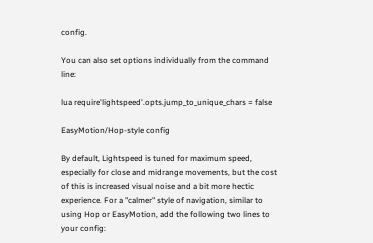config.

You can also set options individually from the command line:

lua require'lightspeed'.opts.jump_to_unique_chars = false

EasyMotion/Hop-style config

By default, Lightspeed is tuned for maximum speed, especially for close and midrange movements, but the cost of this is increased visual noise and a bit more hectic experience. For a "calmer" style of navigation, similar to using Hop or EasyMotion, add the following two lines to your config: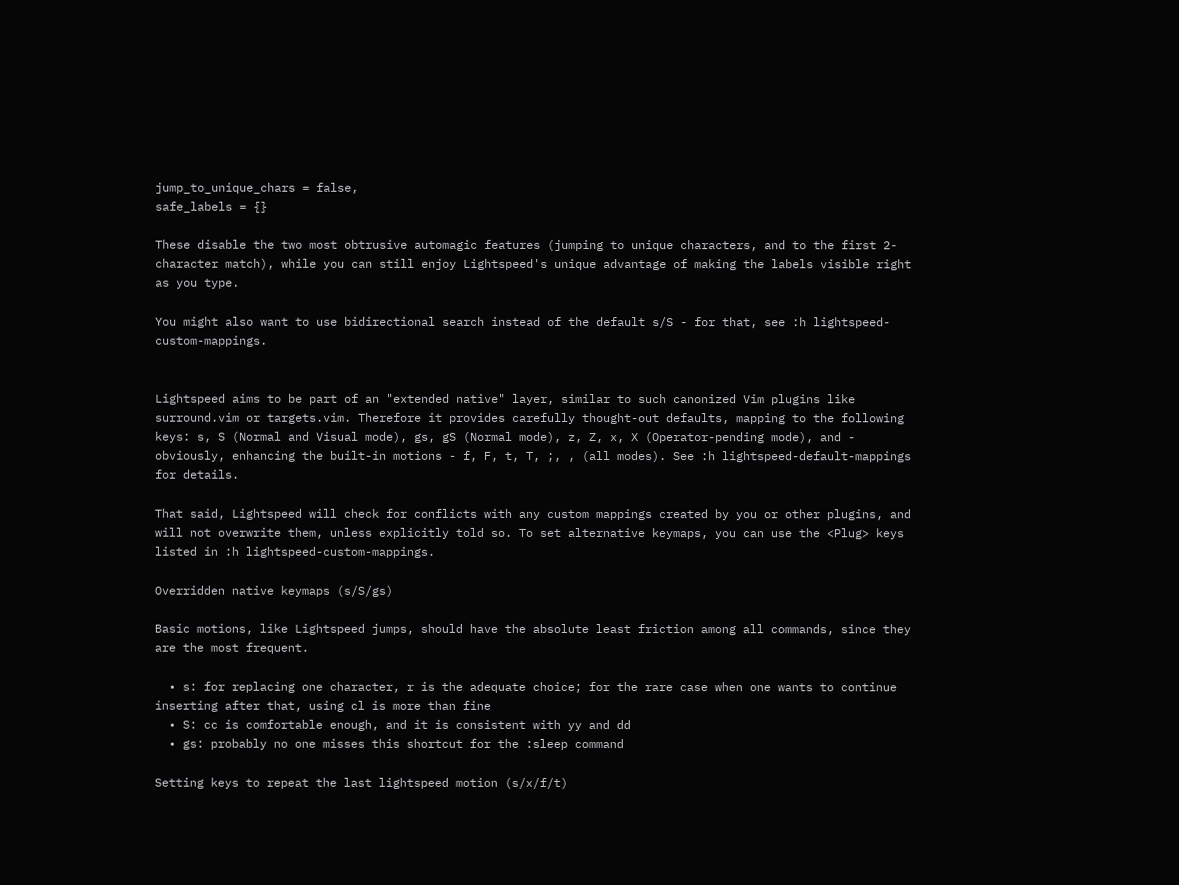jump_to_unique_chars = false,
safe_labels = {}

These disable the two most obtrusive automagic features (jumping to unique characters, and to the first 2-character match), while you can still enjoy Lightspeed's unique advantage of making the labels visible right as you type.

You might also want to use bidirectional search instead of the default s/S - for that, see :h lightspeed-custom-mappings.


Lightspeed aims to be part of an "extended native" layer, similar to such canonized Vim plugins like surround.vim or targets.vim. Therefore it provides carefully thought-out defaults, mapping to the following keys: s, S (Normal and Visual mode), gs, gS (Normal mode), z, Z, x, X (Operator-pending mode), and - obviously, enhancing the built-in motions - f, F, t, T, ;, , (all modes). See :h lightspeed-default-mappings for details.

That said, Lightspeed will check for conflicts with any custom mappings created by you or other plugins, and will not overwrite them, unless explicitly told so. To set alternative keymaps, you can use the <Plug> keys listed in :h lightspeed-custom-mappings.

Overridden native keymaps (s/S/gs)

Basic motions, like Lightspeed jumps, should have the absolute least friction among all commands, since they are the most frequent.

  • s: for replacing one character, r is the adequate choice; for the rare case when one wants to continue inserting after that, using cl is more than fine
  • S: cc is comfortable enough, and it is consistent with yy and dd
  • gs: probably no one misses this shortcut for the :sleep command

Setting keys to repeat the last lightspeed motion (s/x/f/t)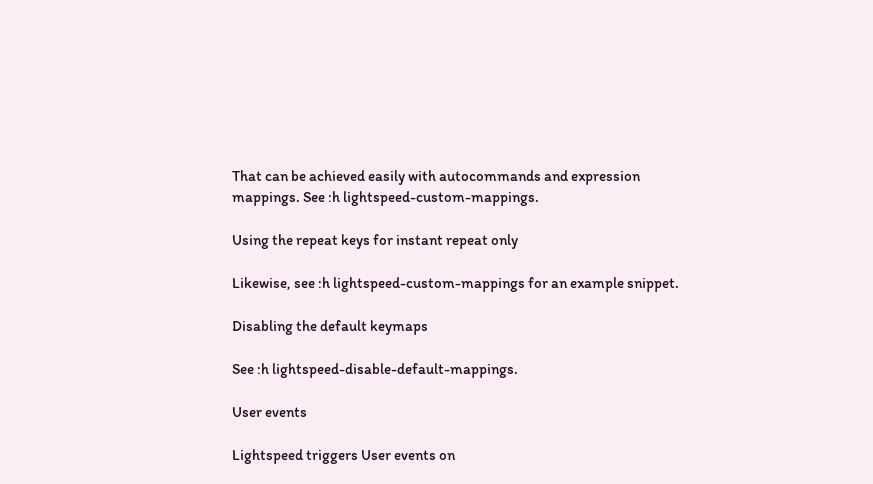That can be achieved easily with autocommands and expression mappings. See :h lightspeed-custom-mappings.

Using the repeat keys for instant repeat only

Likewise, see :h lightspeed-custom-mappings for an example snippet.

Disabling the default keymaps

See :h lightspeed-disable-default-mappings.

User events

Lightspeed triggers User events on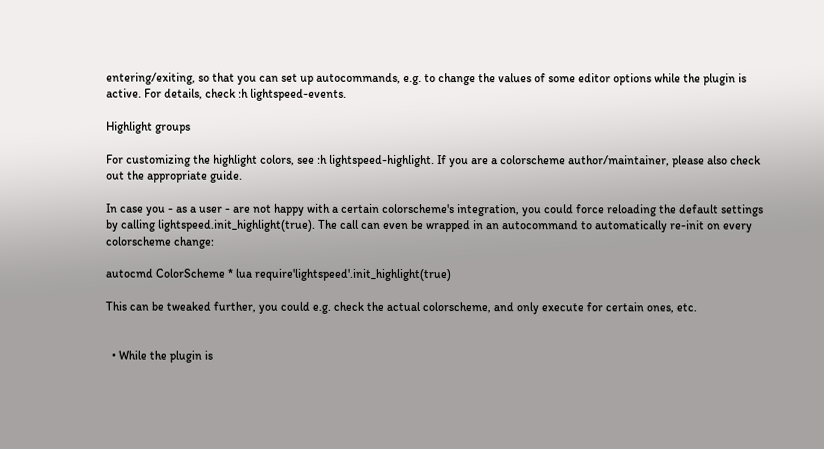entering/exiting, so that you can set up autocommands, e.g. to change the values of some editor options while the plugin is active. For details, check :h lightspeed-events.

Highlight groups

For customizing the highlight colors, see :h lightspeed-highlight. If you are a colorscheme author/maintainer, please also check out the appropriate guide.

In case you - as a user - are not happy with a certain colorscheme's integration, you could force reloading the default settings by calling lightspeed.init_highlight(true). The call can even be wrapped in an autocommand to automatically re-init on every colorscheme change:

autocmd ColorScheme * lua require'lightspeed'.init_highlight(true)

This can be tweaked further, you could e.g. check the actual colorscheme, and only execute for certain ones, etc.


  • While the plugin is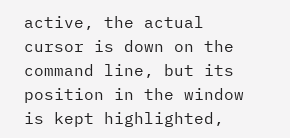active, the actual cursor is down on the command line, but its position in the window is kept highlighted,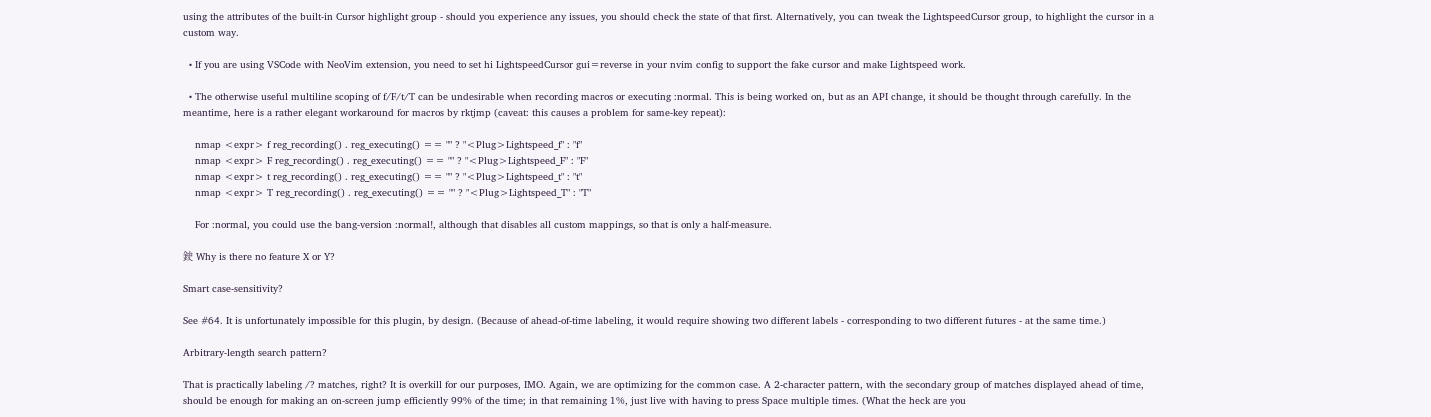using the attributes of the built-in Cursor highlight group - should you experience any issues, you should check the state of that first. Alternatively, you can tweak the LightspeedCursor group, to highlight the cursor in a custom way.

  • If you are using VSCode with NeoVim extension, you need to set hi LightspeedCursor gui=reverse in your nvim config to support the fake cursor and make Lightspeed work.

  • The otherwise useful multiline scoping of f/F/t/T can be undesirable when recording macros or executing :normal. This is being worked on, but as an API change, it should be thought through carefully. In the meantime, here is a rather elegant workaround for macros by rktjmp (caveat: this causes a problem for same-key repeat):

    nmap <expr> f reg_recording() . reg_executing() == "" ? "<Plug>Lightspeed_f" : "f"
    nmap <expr> F reg_recording() . reg_executing() == "" ? "<Plug>Lightspeed_F" : "F"
    nmap <expr> t reg_recording() . reg_executing() == "" ? "<Plug>Lightspeed_t" : "t"
    nmap <expr> T reg_recording() . reg_executing() == "" ? "<Plug>Lightspeed_T" : "T"

    For :normal, you could use the bang-version :normal!, although that disables all custom mappings, so that is only a half-measure.

鉂 Why is there no feature X or Y?

Smart case-sensitivity?

See #64. It is unfortunately impossible for this plugin, by design. (Because of ahead-of-time labeling, it would require showing two different labels - corresponding to two different futures - at the same time.)

Arbitrary-length search pattern?

That is practically labeling /? matches, right? It is overkill for our purposes, IMO. Again, we are optimizing for the common case. A 2-character pattern, with the secondary group of matches displayed ahead of time, should be enough for making an on-screen jump efficiently 99% of the time; in that remaining 1%, just live with having to press Space multiple times. (What the heck are you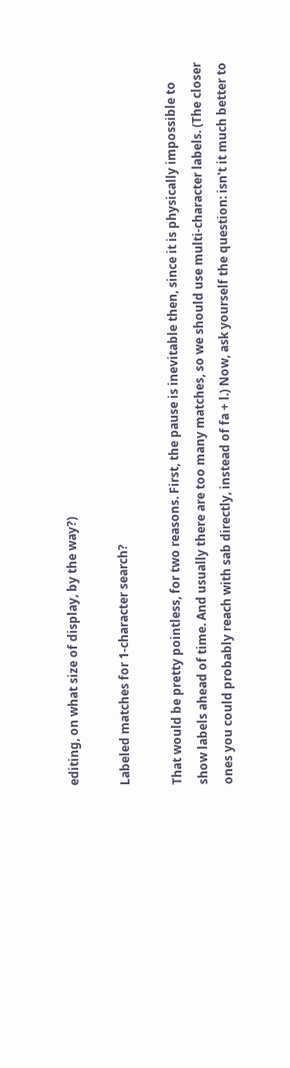editing, on what size of display, by the way?)

Labeled matches for 1-character search?

That would be pretty pointless, for two reasons. First, the pause is inevitable then, since it is physically impossible to show labels ahead of time. And usually there are too many matches, so we should use multi-character labels. (The closer ones you could probably reach with sab directly, instead of fa + l.) Now, ask yourself the question: isn't it much better to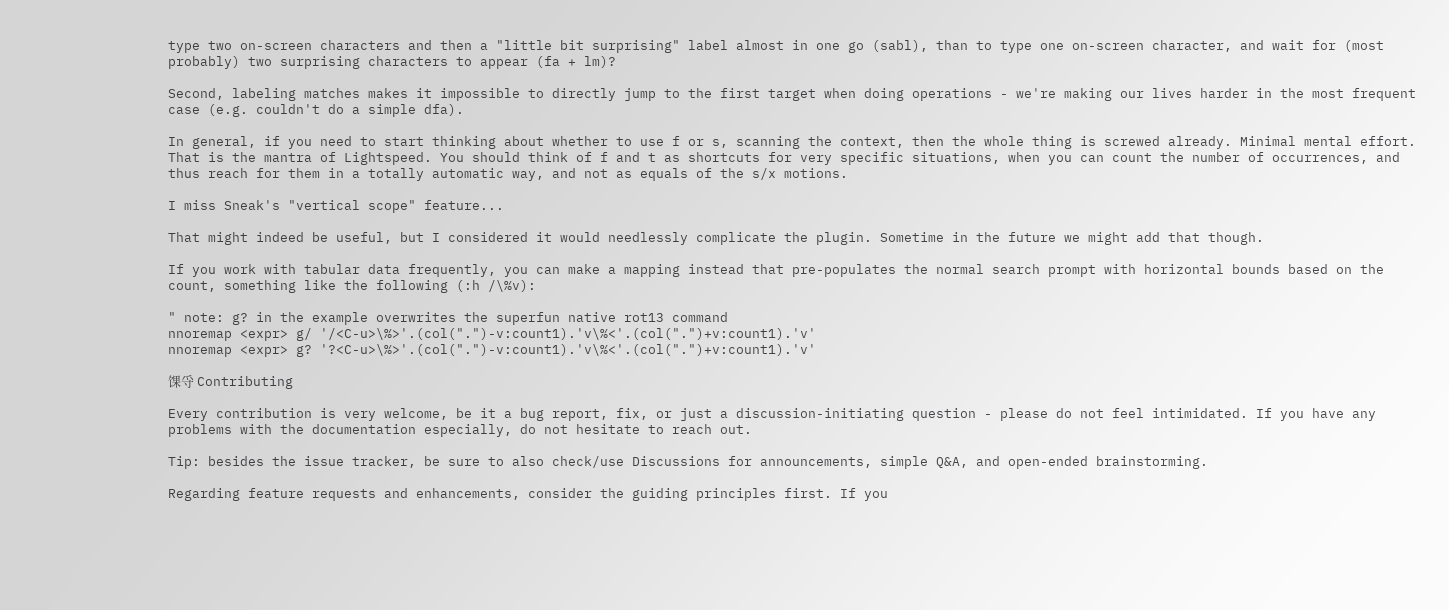type two on-screen characters and then a "little bit surprising" label almost in one go (sabl), than to type one on-screen character, and wait for (most probably) two surprising characters to appear (fa + lm)?

Second, labeling matches makes it impossible to directly jump to the first target when doing operations - we're making our lives harder in the most frequent case (e.g. couldn't do a simple dfa).

In general, if you need to start thinking about whether to use f or s, scanning the context, then the whole thing is screwed already. Minimal mental effort. That is the mantra of Lightspeed. You should think of f and t as shortcuts for very specific situations, when you can count the number of occurrences, and thus reach for them in a totally automatic way, and not as equals of the s/x motions.

I miss Sneak's "vertical scope" feature...

That might indeed be useful, but I considered it would needlessly complicate the plugin. Sometime in the future we might add that though.

If you work with tabular data frequently, you can make a mapping instead that pre-populates the normal search prompt with horizontal bounds based on the count, something like the following (:h /\%v):

" note: g? in the example overwrites the superfun native rot13 command
nnoremap <expr> g/ '/<C-u>\%>'.(col(".")-v:count1).'v\%<'.(col(".")+v:count1).'v'
nnoremap <expr> g? '?<C-u>\%>'.(col(".")-v:count1).'v\%<'.(col(".")+v:count1).'v'

馃寽 Contributing

Every contribution is very welcome, be it a bug report, fix, or just a discussion-initiating question - please do not feel intimidated. If you have any problems with the documentation especially, do not hesitate to reach out.

Tip: besides the issue tracker, be sure to also check/use Discussions for announcements, simple Q&A, and open-ended brainstorming.

Regarding feature requests and enhancements, consider the guiding principles first. If you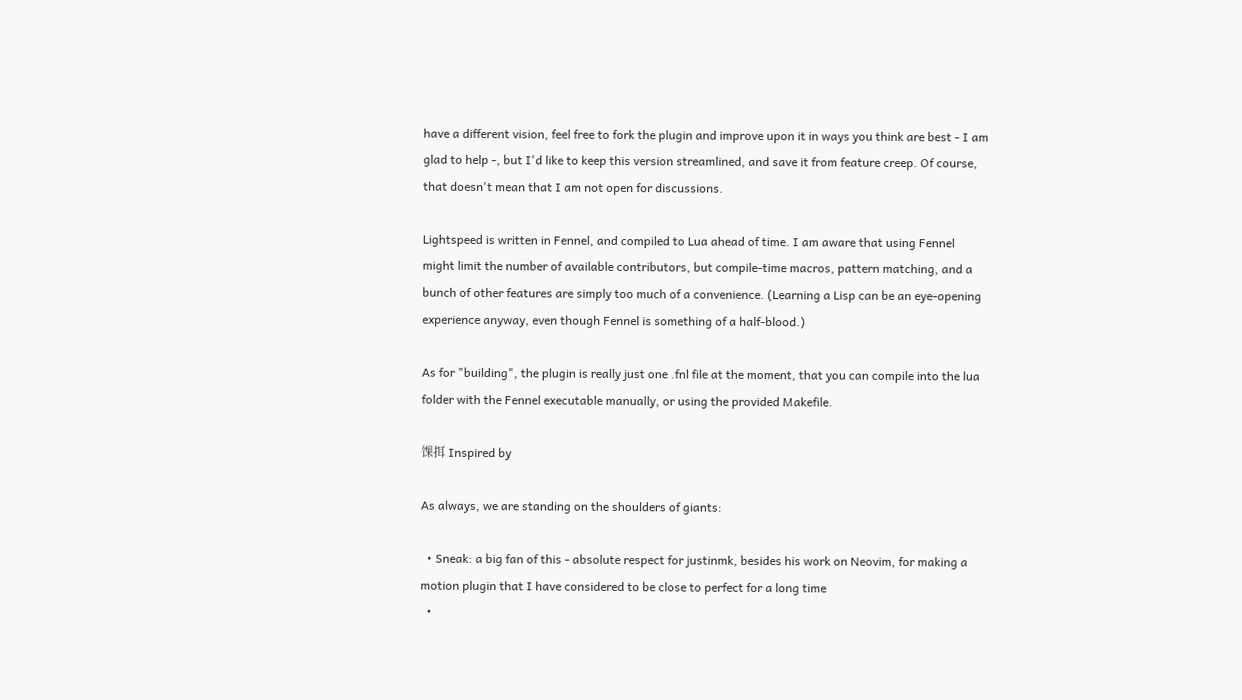have a different vision, feel free to fork the plugin and improve upon it in ways you think are best - I am glad to help -, but I'd like to keep this version streamlined, and save it from feature creep. Of course, that doesn't mean that I am not open for discussions.

Lightspeed is written in Fennel, and compiled to Lua ahead of time. I am aware that using Fennel might limit the number of available contributors, but compile-time macros, pattern matching, and a bunch of other features are simply too much of a convenience. (Learning a Lisp can be an eye-opening experience anyway, even though Fennel is something of a half-blood.)

As for "building", the plugin is really just one .fnl file at the moment, that you can compile into the lua folder with the Fennel executable manually, or using the provided Makefile.

馃挕 Inspired by

As always, we are standing on the shoulders of giants:

  • Sneak: a big fan of this - absolute respect for justinmk, besides his work on Neovim, for making a motion plugin that I have considered to be close to perfect for a long time
  •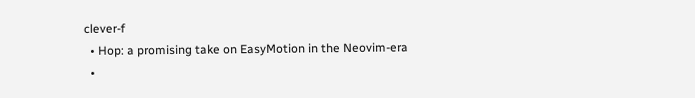clever-f
  • Hop: a promising take on EasyMotion in the Neovim-era
  •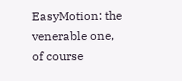EasyMotion: the venerable one, of course